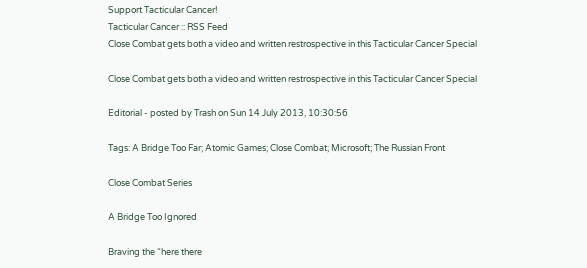Support Tacticular Cancer!
Tacticular Cancer :: RSS Feed
Close Combat gets both a video and written restrospective in this Tacticular Cancer Special

Close Combat gets both a video and written restrospective in this Tacticular Cancer Special

Editorial - posted by Trash on Sun 14 July 2013, 10:30:56

Tags: A Bridge Too Far; Atomic Games; Close Combat; Microsoft; The Russian Front

Close Combat Series

A Bridge Too Ignored

Braving the “here there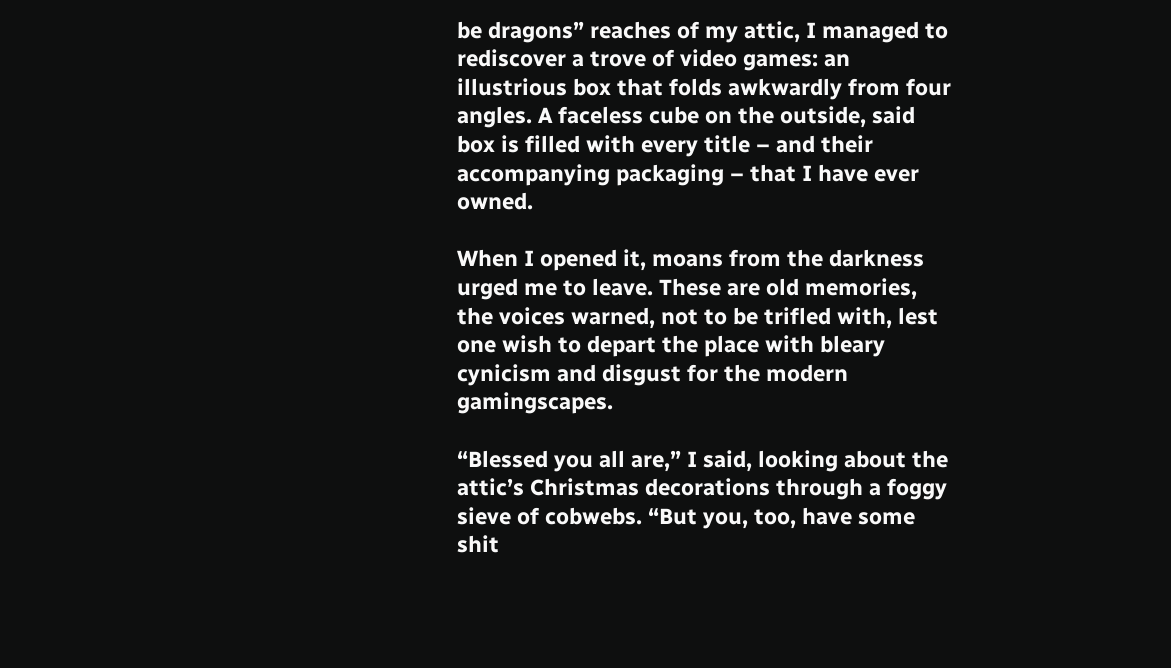be dragons” reaches of my attic, I managed to rediscover a trove of video games: an illustrious box that folds awkwardly from four angles. A faceless cube on the outside, said box is filled with every title – and their accompanying packaging – that I have ever owned.

When I opened it, moans from the darkness urged me to leave. These are old memories, the voices warned, not to be trifled with, lest one wish to depart the place with bleary cynicism and disgust for the modern gamingscapes.

“Blessed you all are,” I said, looking about the attic’s Christmas decorations through a foggy sieve of cobwebs. “But you, too, have some shit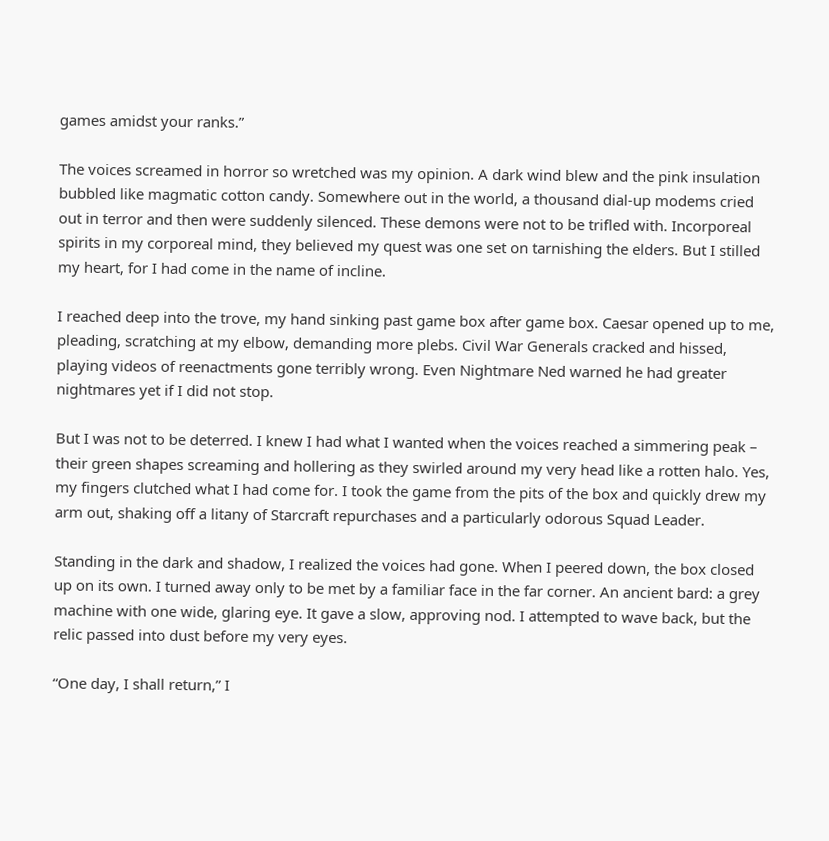games amidst your ranks.”

The voices screamed in horror so wretched was my opinion. A dark wind blew and the pink insulation bubbled like magmatic cotton candy. Somewhere out in the world, a thousand dial-up modems cried out in terror and then were suddenly silenced. These demons were not to be trifled with. Incorporeal spirits in my corporeal mind, they believed my quest was one set on tarnishing the elders. But I stilled my heart, for I had come in the name of incline.

I reached deep into the trove, my hand sinking past game box after game box. Caesar opened up to me, pleading, scratching at my elbow, demanding more plebs. Civil War Generals cracked and hissed, playing videos of reenactments gone terribly wrong. Even Nightmare Ned warned he had greater nightmares yet if I did not stop.

But I was not to be deterred. I knew I had what I wanted when the voices reached a simmering peak – their green shapes screaming and hollering as they swirled around my very head like a rotten halo. Yes, my fingers clutched what I had come for. I took the game from the pits of the box and quickly drew my arm out, shaking off a litany of Starcraft repurchases and a particularly odorous Squad Leader.

Standing in the dark and shadow, I realized the voices had gone. When I peered down, the box closed up on its own. I turned away only to be met by a familiar face in the far corner. An ancient bard: a grey machine with one wide, glaring eye. It gave a slow, approving nod. I attempted to wave back, but the relic passed into dust before my very eyes.

“One day, I shall return,” I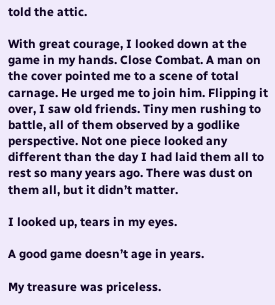told the attic.

With great courage, I looked down at the game in my hands. Close Combat. A man on the cover pointed me to a scene of total carnage. He urged me to join him. Flipping it over, I saw old friends. Tiny men rushing to battle, all of them observed by a godlike perspective. Not one piece looked any different than the day I had laid them all to rest so many years ago. There was dust on them all, but it didn’t matter.

I looked up, tears in my eyes.

A good game doesn’t age in years.

My treasure was priceless.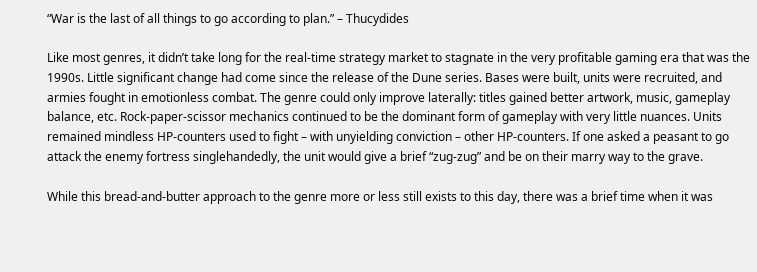“War is the last of all things to go according to plan.” – Thucydides

Like most genres, it didn’t take long for the real-time strategy market to stagnate in the very profitable gaming era that was the 1990s. Little significant change had come since the release of the Dune series. Bases were built, units were recruited, and armies fought in emotionless combat. The genre could only improve laterally: titles gained better artwork, music, gameplay balance, etc. Rock-paper-scissor mechanics continued to be the dominant form of gameplay with very little nuances. Units remained mindless HP-counters used to fight – with unyielding conviction – other HP-counters. If one asked a peasant to go attack the enemy fortress singlehandedly, the unit would give a brief “zug-zug” and be on their marry way to the grave.

While this bread-and-butter approach to the genre more or less still exists to this day, there was a brief time when it was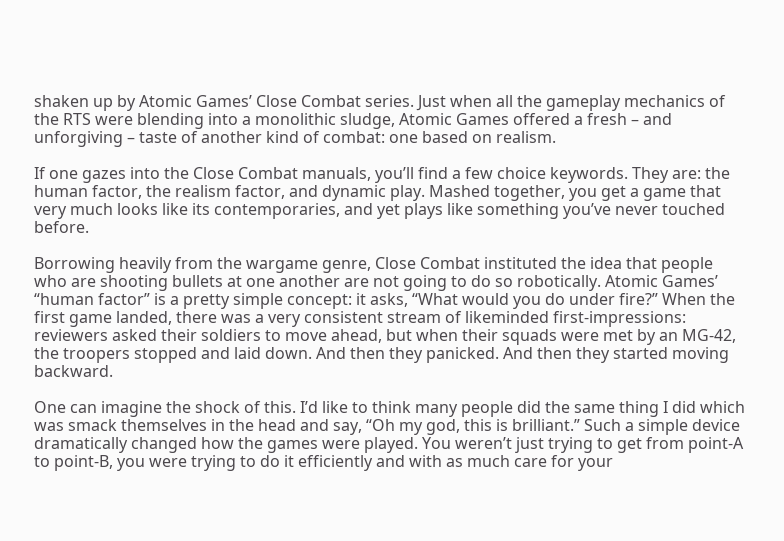shaken up by Atomic Games’ Close Combat series. Just when all the gameplay mechanics of the RTS were blending into a monolithic sludge, Atomic Games offered a fresh – and unforgiving – taste of another kind of combat: one based on realism.

If one gazes into the Close Combat manuals, you’ll find a few choice keywords. They are: the human factor, the realism factor, and dynamic play. Mashed together, you get a game that very much looks like its contemporaries, and yet plays like something you’ve never touched before.

Borrowing heavily from the wargame genre, Close Combat instituted the idea that people who are shooting bullets at one another are not going to do so robotically. Atomic Games’ “human factor” is a pretty simple concept: it asks, “What would you do under fire?” When the first game landed, there was a very consistent stream of likeminded first-impressions: reviewers asked their soldiers to move ahead, but when their squads were met by an MG-42, the troopers stopped and laid down. And then they panicked. And then they started moving backward.

One can imagine the shock of this. I’d like to think many people did the same thing I did which was smack themselves in the head and say, “Oh my god, this is brilliant.” Such a simple device dramatically changed how the games were played. You weren’t just trying to get from point-A to point-B, you were trying to do it efficiently and with as much care for your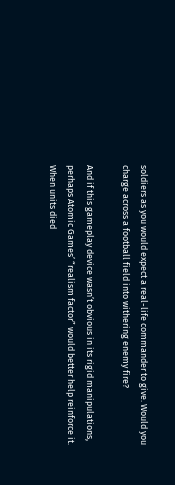soldiers as you would expect a real-life commander to give. Would you charge across a football field into withering enemy fire?

And if this gameplay device wasn’t obvious in its rigid manipulations, perhaps Atomic Games’ “realism factor” would better help reinforce it. When units died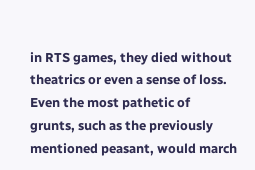in RTS games, they died without theatrics or even a sense of loss. Even the most pathetic of grunts, such as the previously mentioned peasant, would march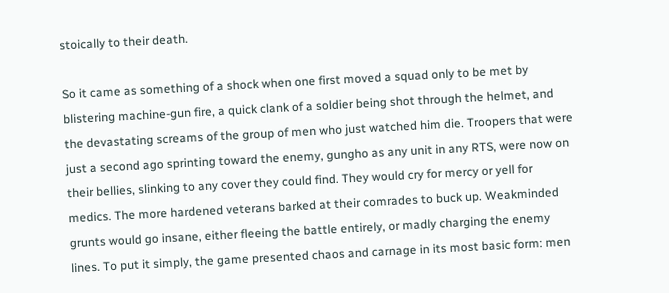stoically to their death.

So it came as something of a shock when one first moved a squad only to be met by blistering machine-gun fire, a quick clank of a soldier being shot through the helmet, and the devastating screams of the group of men who just watched him die. Troopers that were just a second ago sprinting toward the enemy, gungho as any unit in any RTS, were now on their bellies, slinking to any cover they could find. They would cry for mercy or yell for medics. The more hardened veterans barked at their comrades to buck up. Weakminded grunts would go insane, either fleeing the battle entirely, or madly charging the enemy lines. To put it simply, the game presented chaos and carnage in its most basic form: men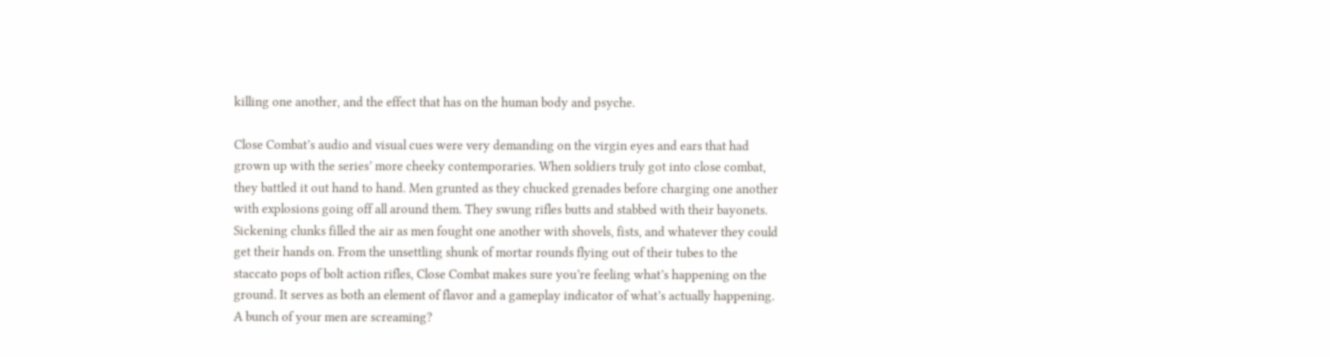killing one another, and the effect that has on the human body and psyche.

Close Combat’s audio and visual cues were very demanding on the virgin eyes and ears that had grown up with the series’ more cheeky contemporaries. When soldiers truly got into close combat, they battled it out hand to hand. Men grunted as they chucked grenades before charging one another with explosions going off all around them. They swung rifles butts and stabbed with their bayonets. Sickening clunks filled the air as men fought one another with shovels, fists, and whatever they could get their hands on. From the unsettling shunk of mortar rounds flying out of their tubes to the staccato pops of bolt action rifles, Close Combat makes sure you’re feeling what’s happening on the ground. It serves as both an element of flavor and a gameplay indicator of what’s actually happening. A bunch of your men are screaming?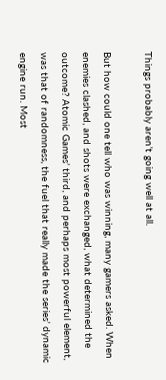Things probably aren’t going well at all.

But how could one tell who was winning, many gamers asked. When enemies clashed, and shots were exchanged, what determined the outcome? Atomic Games’ third, and perhaps most powerful element, was that of randomness, the fuel that really made the series’ dynamic engine run. Most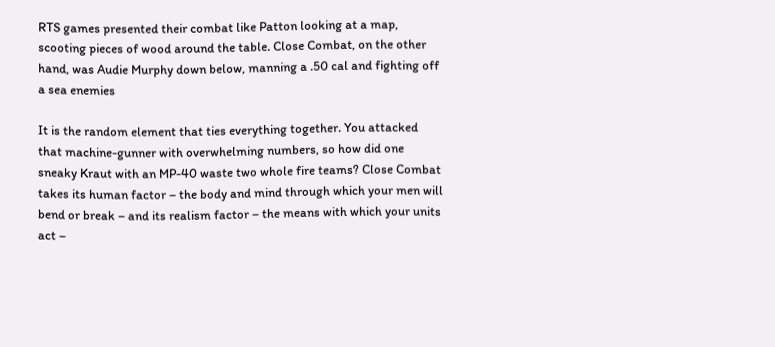RTS games presented their combat like Patton looking at a map, scooting pieces of wood around the table. Close Combat, on the other hand, was Audie Murphy down below, manning a .50 cal and fighting off a sea enemies

It is the random element that ties everything together. You attacked that machine-gunner with overwhelming numbers, so how did one sneaky Kraut with an MP-40 waste two whole fire teams? Close Combat takes its human factor – the body and mind through which your men will bend or break – and its realism factor – the means with which your units act –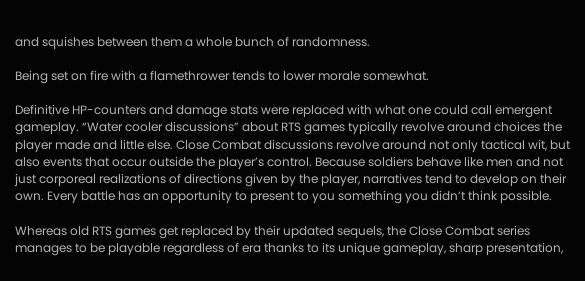and squishes between them a whole bunch of randomness.

Being set on fire with a flamethrower tends to lower morale somewhat.

Definitive HP-counters and damage stats were replaced with what one could call emergent gameplay. “Water cooler discussions” about RTS games typically revolve around choices the player made and little else. Close Combat discussions revolve around not only tactical wit, but also events that occur outside the player’s control. Because soldiers behave like men and not just corporeal realizations of directions given by the player, narratives tend to develop on their own. Every battle has an opportunity to present to you something you didn’t think possible.

Whereas old RTS games get replaced by their updated sequels, the Close Combat series manages to be playable regardless of era thanks to its unique gameplay, sharp presentation,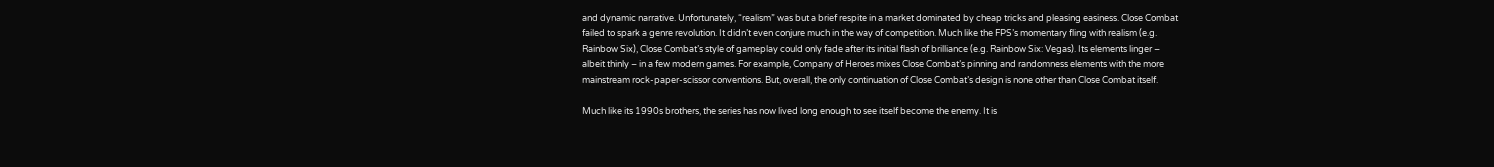and dynamic narrative. Unfortunately, “realism” was but a brief respite in a market dominated by cheap tricks and pleasing easiness. Close Combat failed to spark a genre revolution. It didn’t even conjure much in the way of competition. Much like the FPS’s momentary fling with realism (e.g. Rainbow Six), Close Combat’s style of gameplay could only fade after its initial flash of brilliance (e.g. Rainbow Six: Vegas). Its elements linger – albeit thinly – in a few modern games. For example, Company of Heroes mixes Close Combat’s pinning and randomness elements with the more mainstream rock-paper-scissor conventions. But, overall, the only continuation of Close Combat’s design is none other than Close Combat itself.

Much like its 1990s brothers, the series has now lived long enough to see itself become the enemy. It is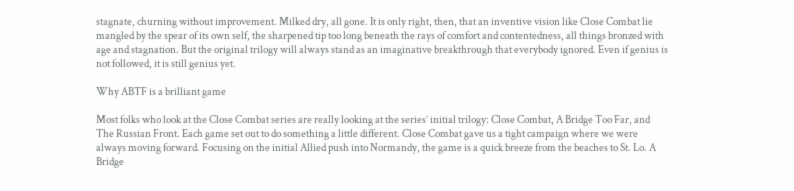stagnate, churning without improvement. Milked dry, all gone. It is only right, then, that an inventive vision like Close Combat lie mangled by the spear of its own self, the sharpened tip too long beneath the rays of comfort and contentedness, all things bronzed with age and stagnation. But the original trilogy will always stand as an imaginative breakthrough that everybody ignored. Even if genius is not followed, it is still genius yet.

Why ABTF is a brilliant game

Most folks who look at the Close Combat series are really looking at the series’ initial trilogy: Close Combat, A Bridge Too Far, and The Russian Front. Each game set out to do something a little different. Close Combat gave us a tight campaign where we were always moving forward. Focusing on the initial Allied push into Normandy, the game is a quick breeze from the beaches to St. Lo. A Bridge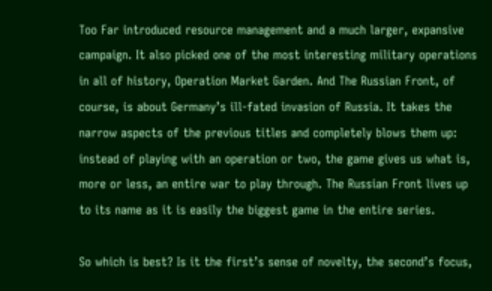Too Far introduced resource management and a much larger, expansive campaign. It also picked one of the most interesting military operations in all of history, Operation Market Garden. And The Russian Front, of course, is about Germany’s ill-fated invasion of Russia. It takes the narrow aspects of the previous titles and completely blows them up: instead of playing with an operation or two, the game gives us what is, more or less, an entire war to play through. The Russian Front lives up to its name as it is easily the biggest game in the entire series.

So which is best? Is it the first’s sense of novelty, the second’s focus,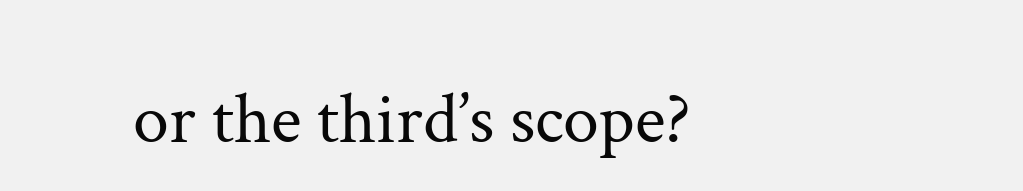or the third’s scope?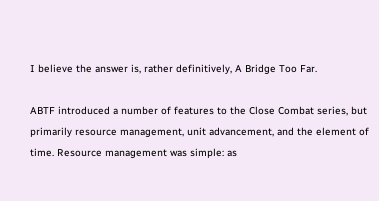I believe the answer is, rather definitively, A Bridge Too Far.

ABTF introduced a number of features to the Close Combat series, but primarily resource management, unit advancement, and the element of time. Resource management was simple: as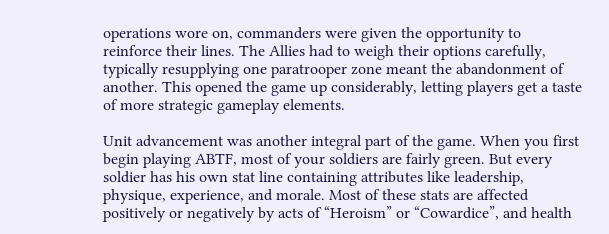operations wore on, commanders were given the opportunity to reinforce their lines. The Allies had to weigh their options carefully, typically resupplying one paratrooper zone meant the abandonment of another. This opened the game up considerably, letting players get a taste of more strategic gameplay elements.

Unit advancement was another integral part of the game. When you first begin playing ABTF, most of your soldiers are fairly green. But every soldier has his own stat line containing attributes like leadership, physique, experience, and morale. Most of these stats are affected positively or negatively by acts of “Heroism” or “Cowardice”, and health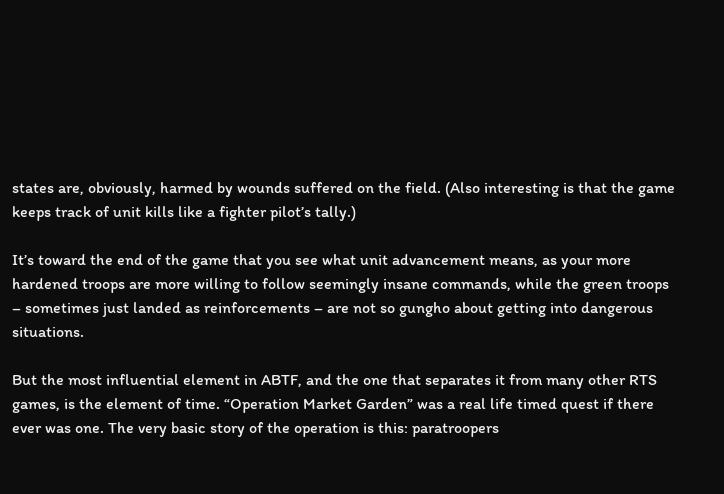states are, obviously, harmed by wounds suffered on the field. (Also interesting is that the game keeps track of unit kills like a fighter pilot’s tally.)

It’s toward the end of the game that you see what unit advancement means, as your more hardened troops are more willing to follow seemingly insane commands, while the green troops – sometimes just landed as reinforcements – are not so gungho about getting into dangerous situations.

But the most influential element in ABTF, and the one that separates it from many other RTS games, is the element of time. “Operation Market Garden” was a real life timed quest if there ever was one. The very basic story of the operation is this: paratroopers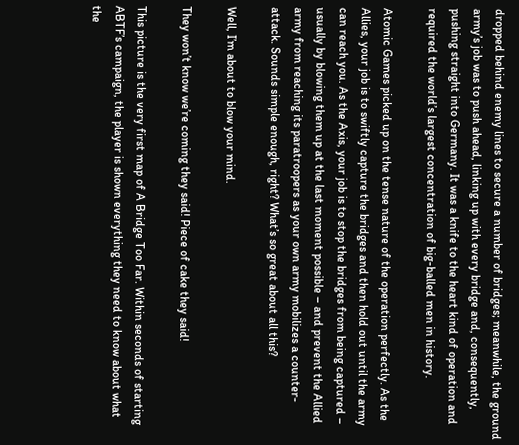dropped behind enemy lines to secure a number of bridges; meanwhile, the ground army’s job was to push ahead, linking up with every bridge and, consequently, pushing straight into Germany. It was a knife to the heart kind of operation and required the world’s largest concentration of big-balled men in history.

Atomic Games picked up on the tense nature of the operation perfectly. As the Allies, your job is to swiftly capture the bridges and then hold out until the army can reach you. As the Axis, your job is to stop the bridges from being captured – usually by blowing them up at the last moment possible – and prevent the Allied army from reaching its paratroopers as your own army mobilizes a counter-attack. Sounds simple enough, right? What’s so great about all this?

Well, I’m about to blow your mind.

They won’t know we’re coming they said! Piece of cake they said!

This picture is the very first map of A Bridge Too Far. Within seconds of starting ABTF’s campaign, the player is shown everything they need to know about what the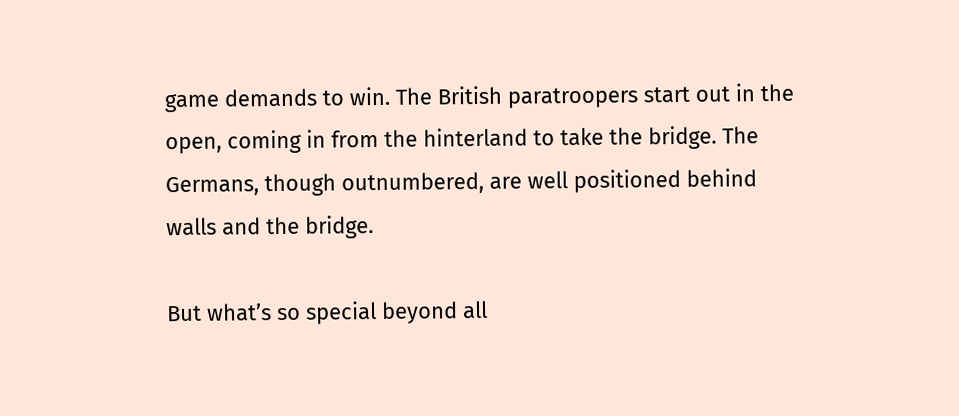game demands to win. The British paratroopers start out in the open, coming in from the hinterland to take the bridge. The Germans, though outnumbered, are well positioned behind walls and the bridge.

But what’s so special beyond all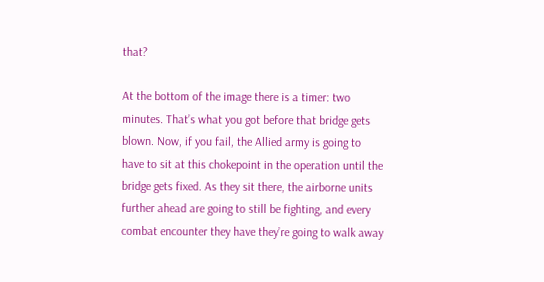that?

At the bottom of the image there is a timer: two minutes. That’s what you got before that bridge gets blown. Now, if you fail, the Allied army is going to have to sit at this chokepoint in the operation until the bridge gets fixed. As they sit there, the airborne units further ahead are going to still be fighting, and every combat encounter they have they’re going to walk away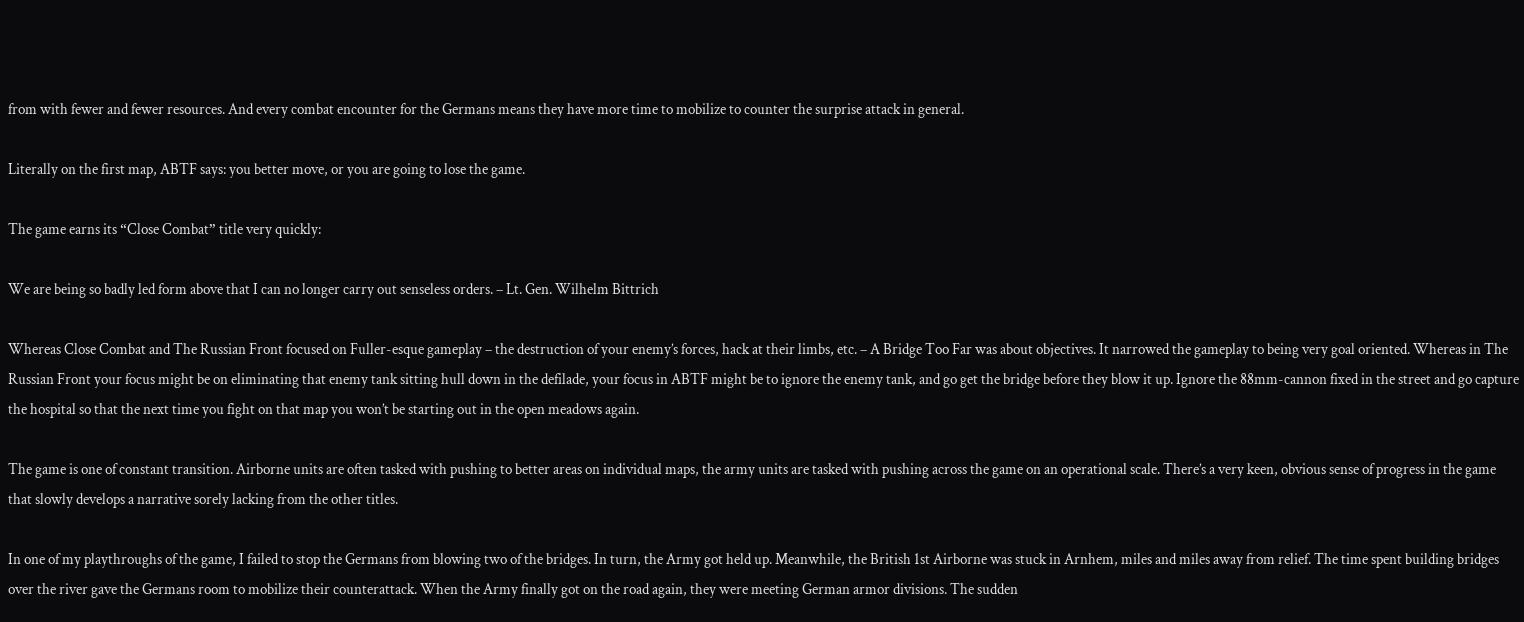from with fewer and fewer resources. And every combat encounter for the Germans means they have more time to mobilize to counter the surprise attack in general.

Literally on the first map, ABTF says: you better move, or you are going to lose the game.

The game earns its “Close Combat” title very quickly:

We are being so badly led form above that I can no longer carry out senseless orders. – Lt. Gen. Wilhelm Bittrich

Whereas Close Combat and The Russian Front focused on Fuller-esque gameplay – the destruction of your enemy’s forces, hack at their limbs, etc. – A Bridge Too Far was about objectives. It narrowed the gameplay to being very goal oriented. Whereas in The Russian Front your focus might be on eliminating that enemy tank sitting hull down in the defilade, your focus in ABTF might be to ignore the enemy tank, and go get the bridge before they blow it up. Ignore the 88mm-cannon fixed in the street and go capture the hospital so that the next time you fight on that map you won’t be starting out in the open meadows again.

The game is one of constant transition. Airborne units are often tasked with pushing to better areas on individual maps, the army units are tasked with pushing across the game on an operational scale. There’s a very keen, obvious sense of progress in the game that slowly develops a narrative sorely lacking from the other titles.

In one of my playthroughs of the game, I failed to stop the Germans from blowing two of the bridges. In turn, the Army got held up. Meanwhile, the British 1st Airborne was stuck in Arnhem, miles and miles away from relief. The time spent building bridges over the river gave the Germans room to mobilize their counterattack. When the Army finally got on the road again, they were meeting German armor divisions. The sudden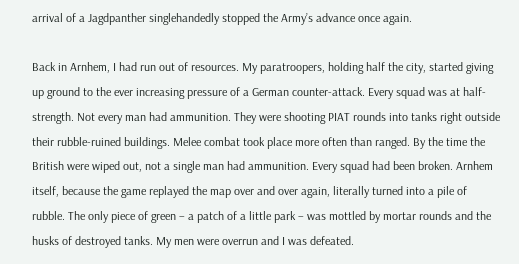arrival of a Jagdpanther singlehandedly stopped the Army’s advance once again.

Back in Arnhem, I had run out of resources. My paratroopers, holding half the city, started giving up ground to the ever increasing pressure of a German counter-attack. Every squad was at half-strength. Not every man had ammunition. They were shooting PIAT rounds into tanks right outside their rubble-ruined buildings. Melee combat took place more often than ranged. By the time the British were wiped out, not a single man had ammunition. Every squad had been broken. Arnhem itself, because the game replayed the map over and over again, literally turned into a pile of rubble. The only piece of green – a patch of a little park – was mottled by mortar rounds and the husks of destroyed tanks. My men were overrun and I was defeated.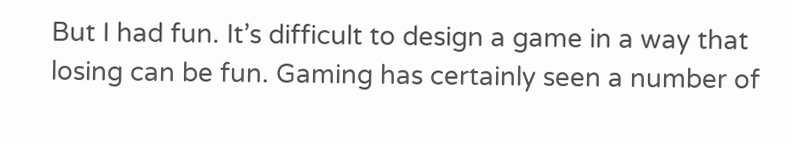But I had fun. It’s difficult to design a game in a way that losing can be fun. Gaming has certainly seen a number of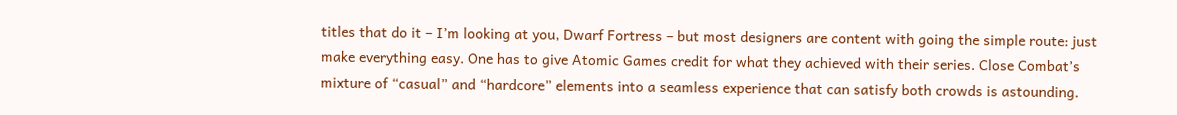titles that do it – I’m looking at you, Dwarf Fortress – but most designers are content with going the simple route: just make everything easy. One has to give Atomic Games credit for what they achieved with their series. Close Combat’s mixture of “casual” and “hardcore” elements into a seamless experience that can satisfy both crowds is astounding.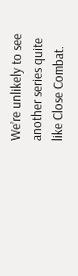We’re unlikely to see another series quite like Close Combat.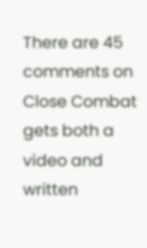There are 45 comments on Close Combat gets both a video and written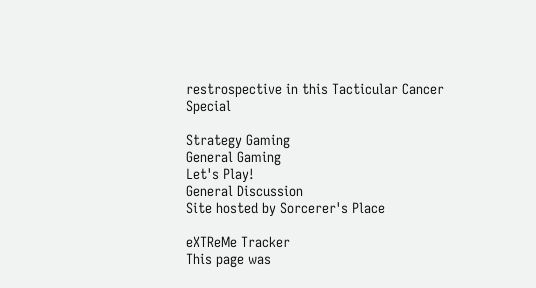restrospective in this Tacticular Cancer Special

Strategy Gaming
General Gaming
Let's Play!
General Discussion
Site hosted by Sorcerer's Place

eXTReMe Tracker
This page was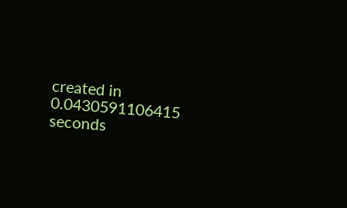created in 0.0430591106415 seconds